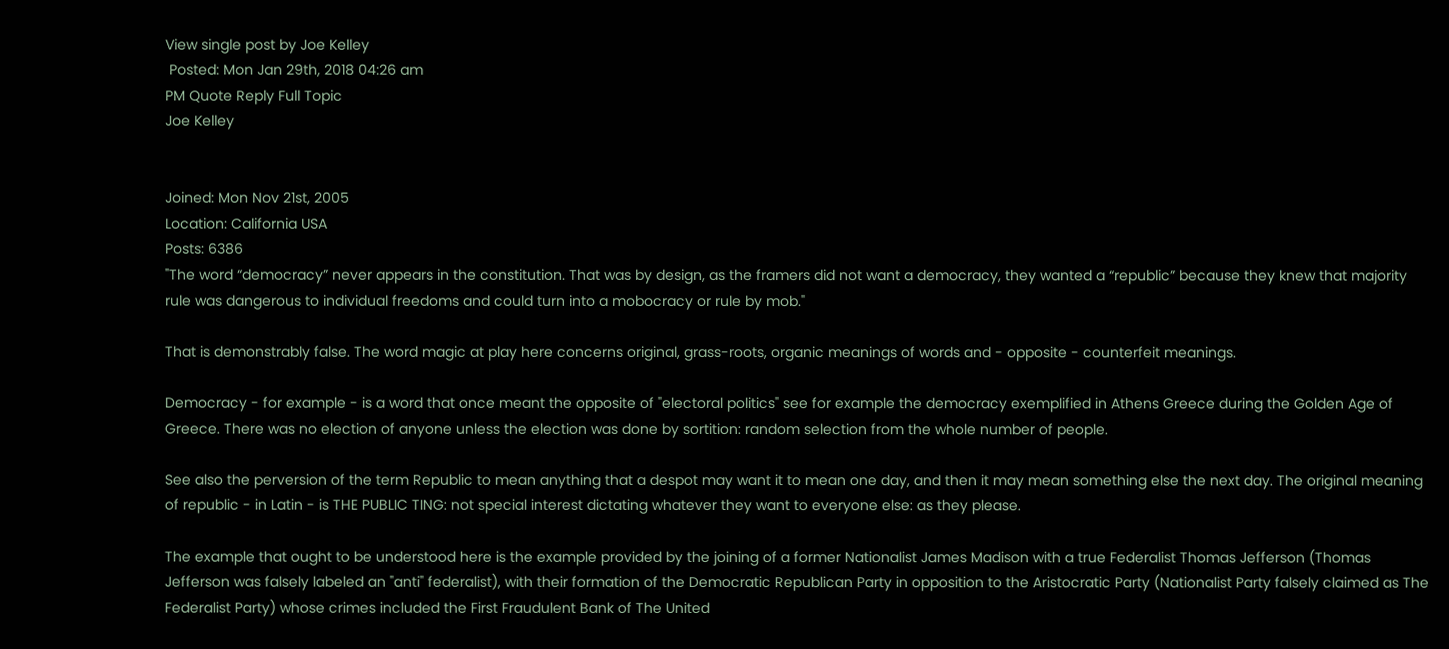View single post by Joe Kelley
 Posted: Mon Jan 29th, 2018 04:26 am
PM Quote Reply Full Topic
Joe Kelley


Joined: Mon Nov 21st, 2005
Location: California USA
Posts: 6386
"The word “democracy” never appears in the constitution. That was by design, as the framers did not want a democracy, they wanted a “republic” because they knew that majority rule was dangerous to individual freedoms and could turn into a mobocracy or rule by mob."

That is demonstrably false. The word magic at play here concerns original, grass-roots, organic meanings of words and - opposite - counterfeit meanings.

Democracy - for example - is a word that once meant the opposite of "electoral politics" see for example the democracy exemplified in Athens Greece during the Golden Age of Greece. There was no election of anyone unless the election was done by sortition: random selection from the whole number of people.

See also the perversion of the term Republic to mean anything that a despot may want it to mean one day, and then it may mean something else the next day. The original meaning of republic - in Latin - is THE PUBLIC TING: not special interest dictating whatever they want to everyone else: as they please.

The example that ought to be understood here is the example provided by the joining of a former Nationalist James Madison with a true Federalist Thomas Jefferson (Thomas Jefferson was falsely labeled an "anti" federalist), with their formation of the Democratic Republican Party in opposition to the Aristocratic Party (Nationalist Party falsely claimed as The Federalist Party) whose crimes included the First Fraudulent Bank of The United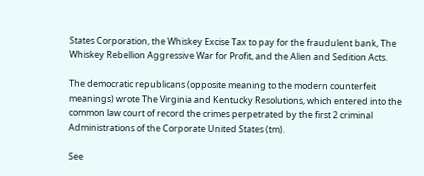States Corporation, the Whiskey Excise Tax to pay for the fraudulent bank, The Whiskey Rebellion Aggressive War for Profit, and the Alien and Sedition Acts.

The democratic republicans (opposite meaning to the modern counterfeit meanings) wrote The Virginia and Kentucky Resolutions, which entered into the common law court of record the crimes perpetrated by the first 2 criminal Administrations of the Corporate United States (tm).

See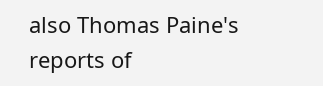also Thomas Paine's reports of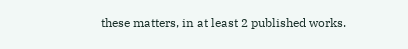these matters, in at least 2 published works.